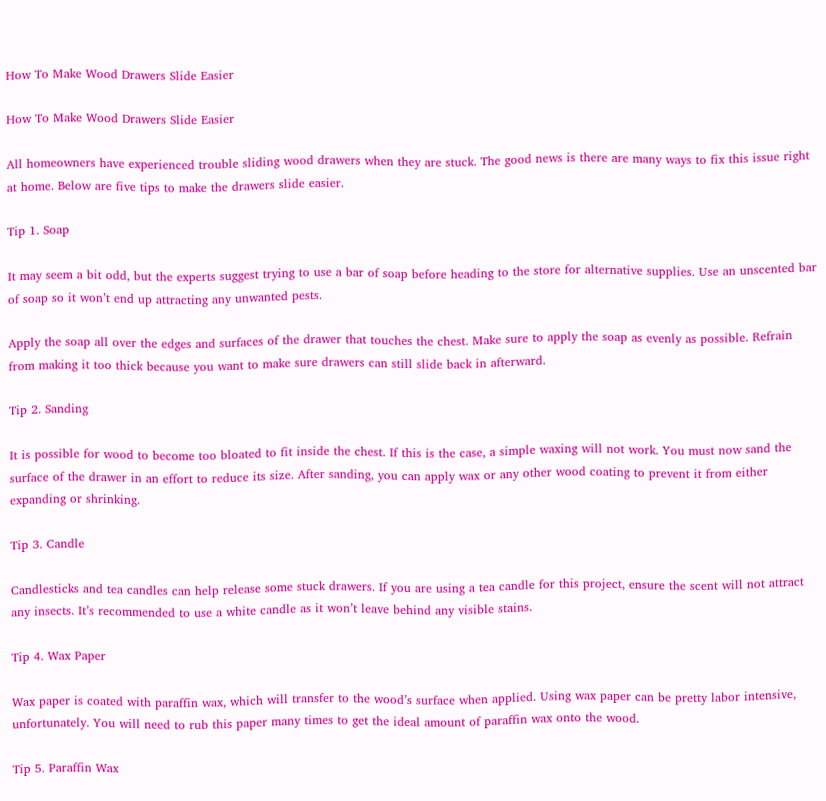How To Make Wood Drawers Slide Easier

How To Make Wood Drawers Slide Easier

All homeowners have experienced trouble sliding wood drawers when they are stuck. The good news is there are many ways to fix this issue right at home. Below are five tips to make the drawers slide easier.

Tip 1. Soap

It may seem a bit odd, but the experts suggest trying to use a bar of soap before heading to the store for alternative supplies. Use an unscented bar of soap so it won’t end up attracting any unwanted pests.

Apply the soap all over the edges and surfaces of the drawer that touches the chest. Make sure to apply the soap as evenly as possible. Refrain from making it too thick because you want to make sure drawers can still slide back in afterward.

Tip 2. Sanding

It is possible for wood to become too bloated to fit inside the chest. If this is the case, a simple waxing will not work. You must now sand the surface of the drawer in an effort to reduce its size. After sanding, you can apply wax or any other wood coating to prevent it from either expanding or shrinking.

Tip 3. Candle

Candlesticks and tea candles can help release some stuck drawers. If you are using a tea candle for this project, ensure the scent will not attract any insects. It’s recommended to use a white candle as it won’t leave behind any visible stains.

Tip 4. Wax Paper

Wax paper is coated with paraffin wax, which will transfer to the wood’s surface when applied. Using wax paper can be pretty labor intensive, unfortunately. You will need to rub this paper many times to get the ideal amount of paraffin wax onto the wood.

Tip 5. Paraffin Wax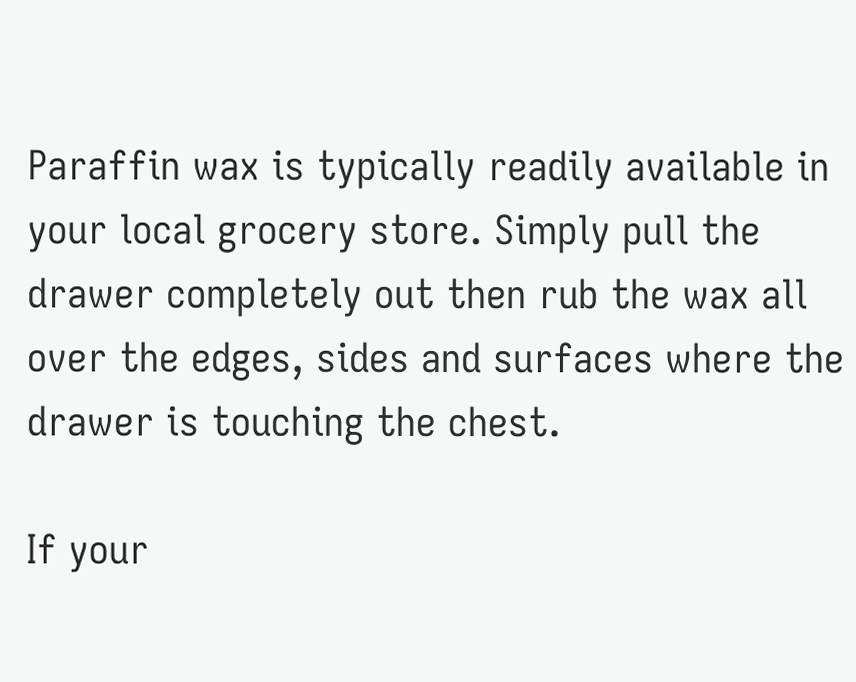Paraffin wax is typically readily available in your local grocery store. Simply pull the drawer completely out then rub the wax all over the edges, sides and surfaces where the drawer is touching the chest.

If your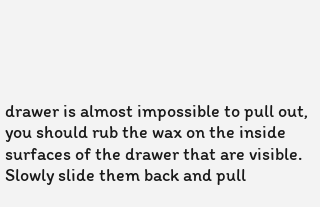drawer is almost impossible to pull out, you should rub the wax on the inside surfaces of the drawer that are visible. Slowly slide them back and pull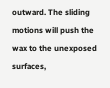outward. The sliding motions will push the wax to the unexposed surfaces,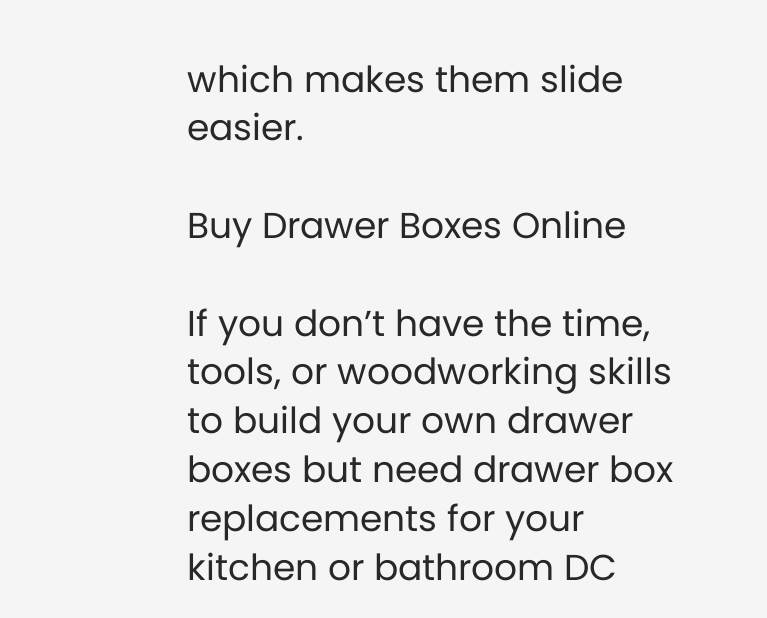which makes them slide easier.

Buy Drawer Boxes Online

If you don’t have the time, tools, or woodworking skills to build your own drawer boxes but need drawer box replacements for your kitchen or bathroom DC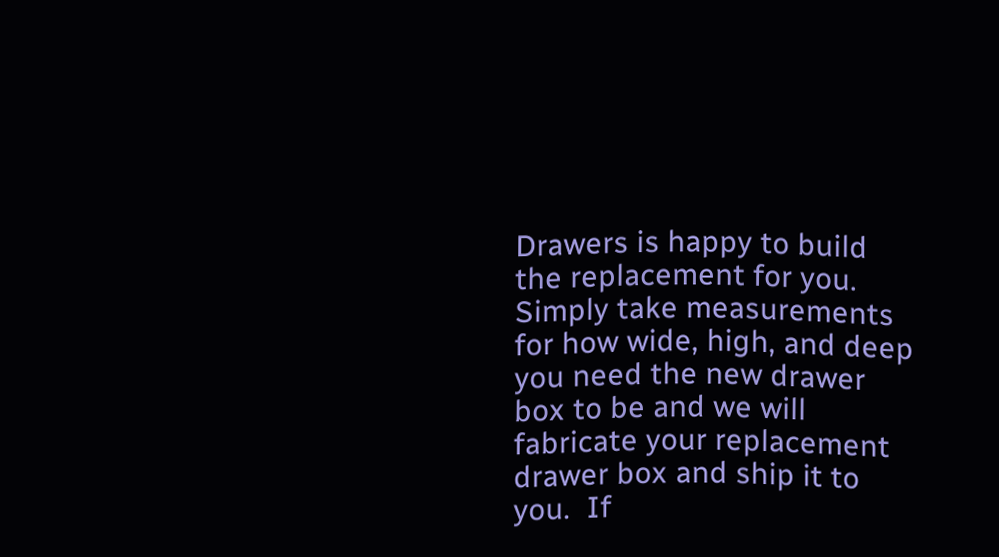Drawers is happy to build the replacement for you.  Simply take measurements for how wide, high, and deep you need the new drawer box to be and we will fabricate your replacement drawer box and ship it to you.  If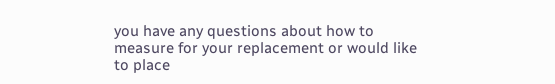you have any questions about how to measure for your replacement or would like to place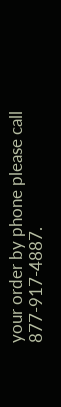your order by phone please call 877-917-4887.